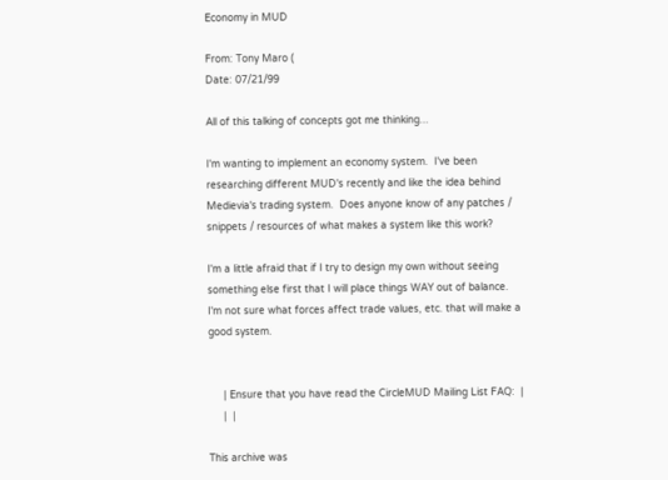Economy in MUD

From: Tony Maro (
Date: 07/21/99

All of this talking of concepts got me thinking...

I'm wanting to implement an economy system.  I've been researching different MUD's recently and like the idea behind Medievia's trading system.  Does anyone know of any patches / snippets / resources of what makes a system like this work?

I'm a little afraid that if I try to design my own without seeing something else first that I will place things WAY out of balance.  I'm not sure what forces affect trade values, etc. that will make a good system.


     | Ensure that you have read the CircleMUD Mailing List FAQ:  |
     |  |

This archive was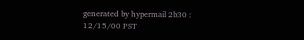generated by hypermail 2b30 : 12/15/00 PST